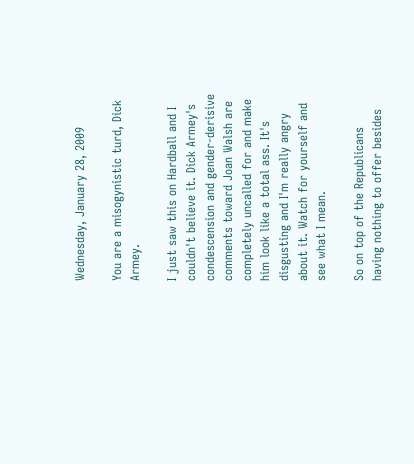Wednesday, January 28, 2009

You are a misogynistic turd, Dick Armey.

I just saw this on Hardball and I couldn't believe it. Dick Armey's condescension and gender-derisive comments toward Joan Walsh are completely uncalled for and make him look like a total ass. It's disgusting and I'm really angry about it. Watch for yourself and see what I mean.

So on top of the Republicans having nothing to offer besides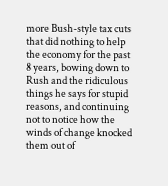more Bush-style tax cuts that did nothing to help the economy for the past 8 years, bowing down to Rush and the ridiculous things he says for stupid reasons, and continuing not to notice how the winds of change knocked them out of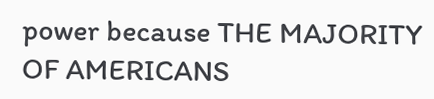power because THE MAJORITY OF AMERICANS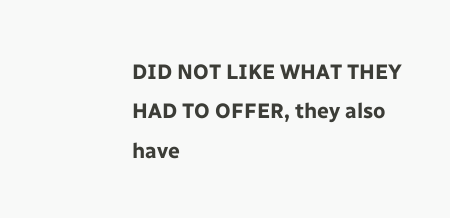DID NOT LIKE WHAT THEY HAD TO OFFER, they also have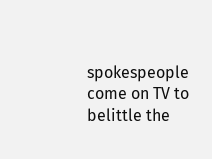spokespeople come on TV to belittle the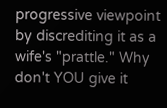progressive viewpoint by discrediting it as a wife's "prattle." Why don't YOU give it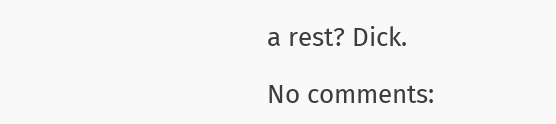a rest? Dick.

No comments: